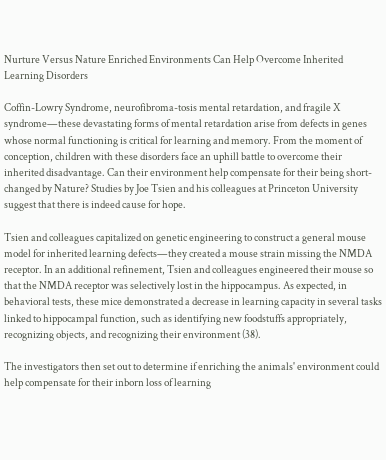Nurture Versus Nature Enriched Environments Can Help Overcome Inherited Learning Disorders

Coffin-Lowry Syndrome, neurofibroma-tosis mental retardation, and fragile X syndrome—these devastating forms of mental retardation arise from defects in genes whose normal functioning is critical for learning and memory. From the moment of conception, children with these disorders face an uphill battle to overcome their inherited disadvantage. Can their environment help compensate for their being short-changed by Nature? Studies by Joe Tsien and his colleagues at Princeton University suggest that there is indeed cause for hope.

Tsien and colleagues capitalized on genetic engineering to construct a general mouse model for inherited learning defects—they created a mouse strain missing the NMDA receptor. In an additional refinement, Tsien and colleagues engineered their mouse so that the NMDA receptor was selectively lost in the hippocampus. As expected, in behavioral tests, these mice demonstrated a decrease in learning capacity in several tasks linked to hippocampal function, such as identifying new foodstuffs appropriately, recognizing objects, and recognizing their environment (38).

The investigators then set out to determine if enriching the animals' environment could help compensate for their inborn loss of learning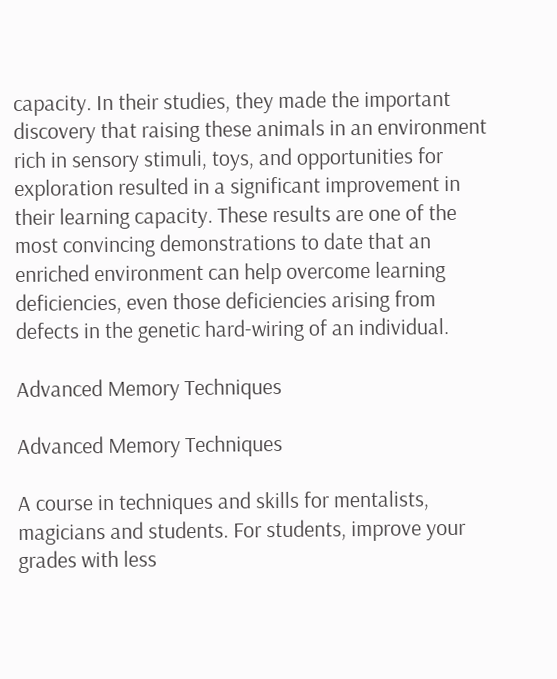capacity. In their studies, they made the important discovery that raising these animals in an environment rich in sensory stimuli, toys, and opportunities for exploration resulted in a significant improvement in their learning capacity. These results are one of the most convincing demonstrations to date that an enriched environment can help overcome learning deficiencies, even those deficiencies arising from defects in the genetic hard-wiring of an individual.

Advanced Memory Techniques

Advanced Memory Techniques

A course in techniques and skills for mentalists, magicians and students. For students, improve your grades with less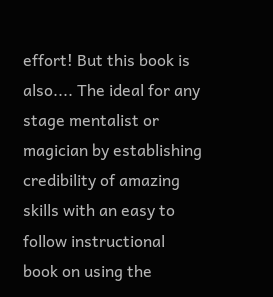effort! But this book is also.... The ideal for any stage mentalist or magician by establishing credibility of amazing skills with an easy to follow instructional book on using the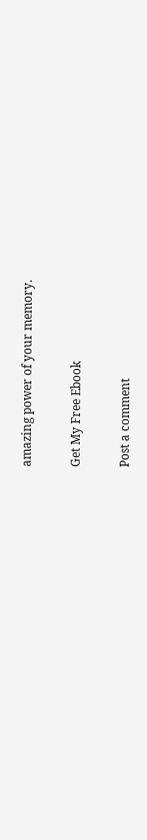amazing power of your memory.

Get My Free Ebook

Post a comment